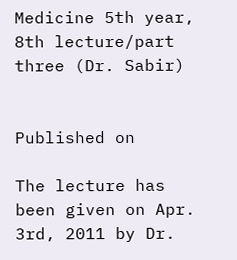Medicine 5th year, 8th lecture/part three (Dr. Sabir)


Published on

The lecture has been given on Apr. 3rd, 2011 by Dr.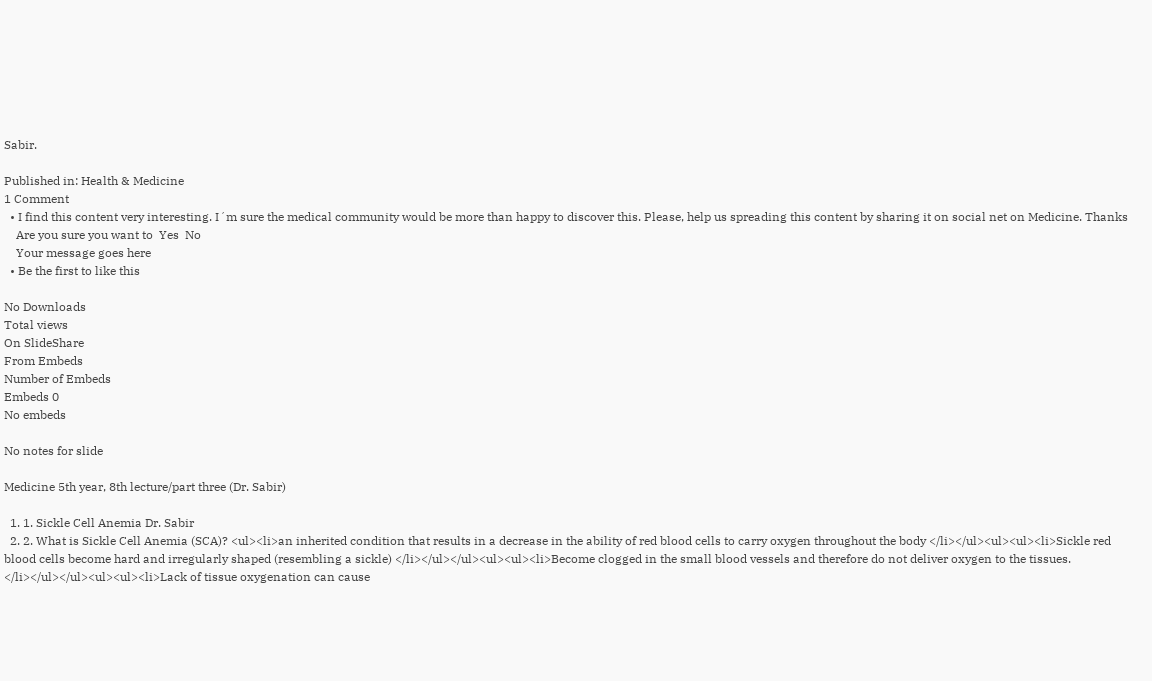Sabir.

Published in: Health & Medicine
1 Comment
  • I find this content very interesting. I´m sure the medical community would be more than happy to discover this. Please, help us spreading this content by sharing it on social net on Medicine. Thanks
    Are you sure you want to  Yes  No
    Your message goes here
  • Be the first to like this

No Downloads
Total views
On SlideShare
From Embeds
Number of Embeds
Embeds 0
No embeds

No notes for slide

Medicine 5th year, 8th lecture/part three (Dr. Sabir)

  1. 1. Sickle Cell Anemia Dr. Sabir
  2. 2. What is Sickle Cell Anemia (SCA)? <ul><li>an inherited condition that results in a decrease in the ability of red blood cells to carry oxygen throughout the body </li></ul><ul><ul><li>Sickle red blood cells become hard and irregularly shaped (resembling a sickle) </li></ul></ul><ul><ul><li>Become clogged in the small blood vessels and therefore do not deliver oxygen to the tissues. </li></ul></ul><ul><ul><li>Lack of tissue oxygenation can cause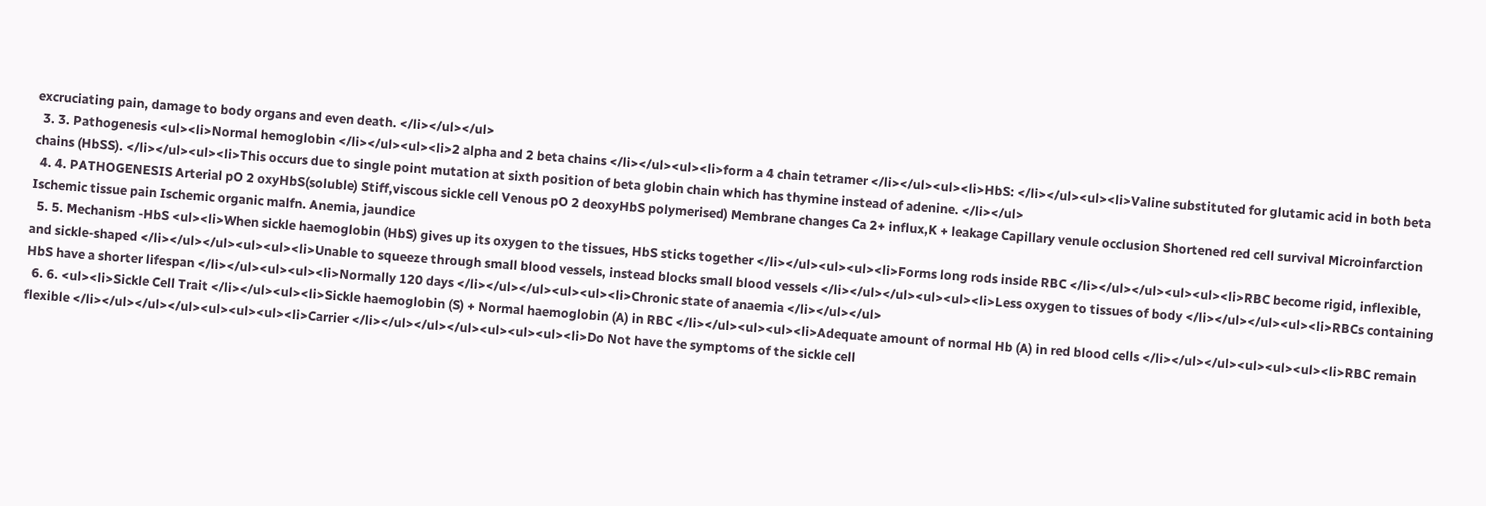excruciating pain, damage to body organs and even death. </li></ul></ul>
  3. 3. Pathogenesis <ul><li>Normal hemoglobin </li></ul><ul><li>2 alpha and 2 beta chains </li></ul><ul><li>form a 4 chain tetramer </li></ul><ul><li>HbS: </li></ul><ul><li>Valine substituted for glutamic acid in both beta chains (HbSS). </li></ul><ul><li>This occurs due to single point mutation at sixth position of beta globin chain which has thymine instead of adenine. </li></ul>
  4. 4. PATHOGENESIS Arterial pO 2 oxyHbS(soluble) Stiff,viscous sickle cell Venous pO 2 deoxyHbS polymerised) Membrane changes Ca 2+ influx,K + leakage Capillary venule occlusion Shortened red cell survival Microinfarction Ischemic tissue pain Ischemic organic malfn. Anemia, jaundice
  5. 5. Mechanism -HbS <ul><li>When sickle haemoglobin (HbS) gives up its oxygen to the tissues, HbS sticks together </li></ul><ul><ul><li>Forms long rods inside RBC </li></ul></ul><ul><ul><li>RBC become rigid, inflexible, and sickle-shaped </li></ul></ul><ul><ul><li>Unable to squeeze through small blood vessels, instead blocks small blood vessels </li></ul></ul><ul><ul><li>Less oxygen to tissues of body </li></ul></ul><ul><li>RBCs containing HbS have a shorter lifespan </li></ul><ul><ul><li>Normally 120 days </li></ul></ul><ul><ul><li>Chronic state of anaemia </li></ul></ul>
  6. 6. <ul><li>Sickle Cell Trait </li></ul><ul><li>Sickle haemoglobin (S) + Normal haemoglobin (A) in RBC </li></ul><ul><ul><li>Adequate amount of normal Hb (A) in red blood cells </li></ul></ul><ul><ul><ul><li>RBC remain flexible </li></ul></ul></ul><ul><ul><ul><li>Carrier </li></ul></ul></ul><ul><ul><ul><li>Do Not have the symptoms of the sickle cell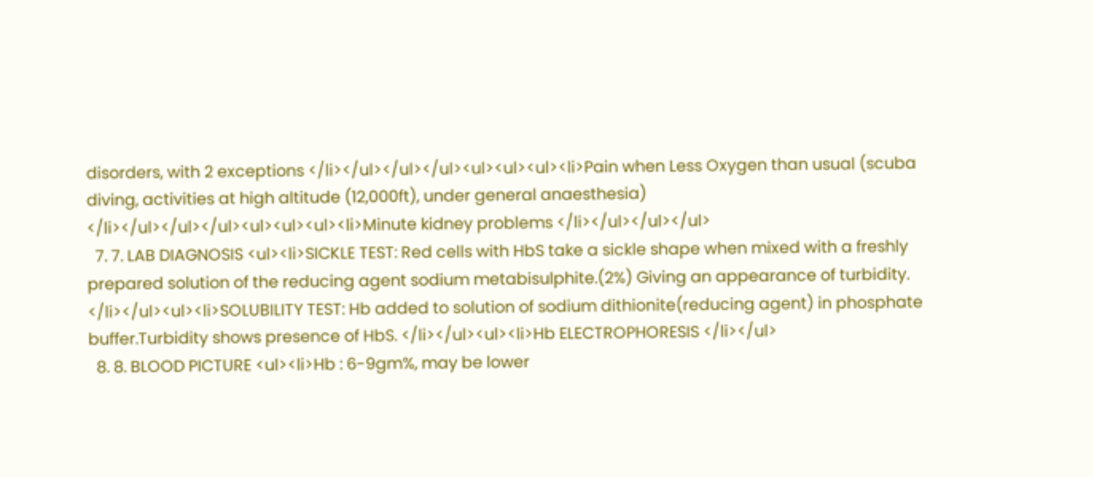disorders, with 2 exceptions </li></ul></ul></ul><ul><ul><ul><li>Pain when Less Oxygen than usual (scuba diving, activities at high altitude (12,000ft), under general anaesthesia) </li></ul></ul></ul><ul><ul><ul><li>Minute kidney problems </li></ul></ul></ul>
  7. 7. LAB DIAGNOSIS <ul><li>SICKLE TEST: Red cells with HbS take a sickle shape when mixed with a freshly prepared solution of the reducing agent sodium metabisulphite.(2%) Giving an appearance of turbidity. </li></ul><ul><li>SOLUBILITY TEST: Hb added to solution of sodium dithionite(reducing agent) in phosphate buffer.Turbidity shows presence of HbS. </li></ul><ul><li>Hb ELECTROPHORESIS </li></ul>
  8. 8. BLOOD PICTURE <ul><li>Hb : 6-9gm%, may be lower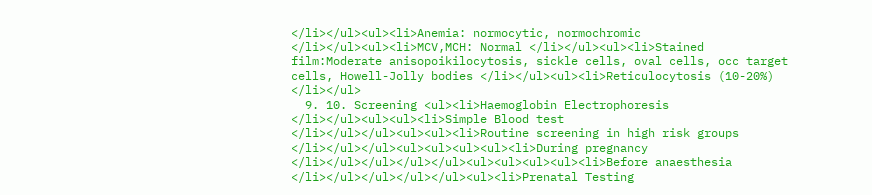</li></ul><ul><li>Anemia: normocytic, normochromic </li></ul><ul><li>MCV,MCH: Normal </li></ul><ul><li>Stained film:Moderate anisopoikilocytosis, sickle cells, oval cells, occ target cells, Howell-Jolly bodies </li></ul><ul><li>Reticulocytosis (10-20%) </li></ul>
  9. 10. Screening <ul><li>Haemoglobin Electrophoresis </li></ul><ul><ul><li>Simple Blood test </li></ul></ul><ul><ul><li>Routine screening in high risk groups </li></ul></ul><ul><ul><ul><ul><li>During pregnancy </li></ul></ul></ul></ul><ul><ul><ul><ul><li>Before anaesthesia </li></ul></ul></ul></ul><ul><li>Prenatal Testing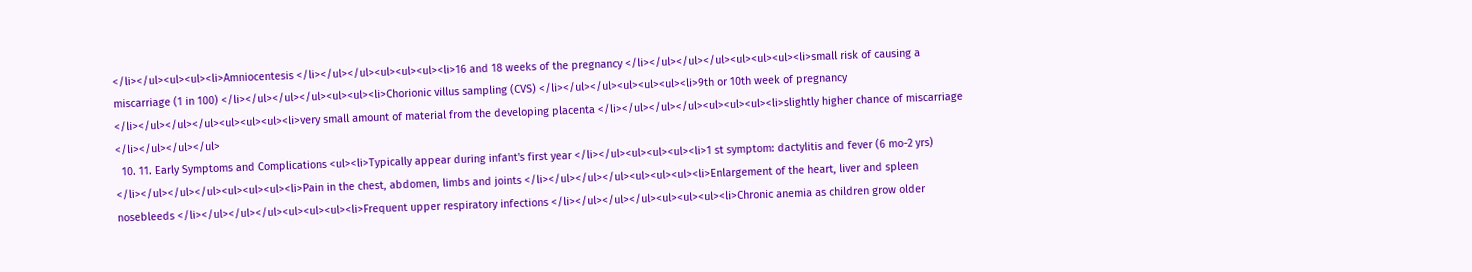</li></ul><ul><ul><li>Amniocentesis </li></ul></ul><ul><ul><ul><li>16 and 18 weeks of the pregnancy </li></ul></ul></ul><ul><ul><ul><li>small risk of causing a miscarriage (1 in 100) </li></ul></ul></ul><ul><ul><li>Chorionic villus sampling (CVS) </li></ul></ul><ul><ul><ul><li>9th or 10th week of pregnancy </li></ul></ul></ul><ul><ul><ul><li>very small amount of material from the developing placenta </li></ul></ul></ul><ul><ul><ul><li>slightly higher chance of miscarriage </li></ul></ul></ul>
  10. 11. Early Symptoms and Complications <ul><li>Typically appear during infant's first year </li></ul><ul><ul><ul><li>1 st symptom: dactylitis and fever (6 mo-2 yrs) </li></ul></ul></ul><ul><ul><ul><li>Pain in the chest, abdomen, limbs and joints </li></ul></ul></ul><ul><ul><ul><li>Enlargement of the heart, liver and spleen nosebleeds </li></ul></ul></ul><ul><ul><ul><li>Frequent upper respiratory infections </li></ul></ul></ul><ul><ul><ul><li>Chronic anemia as children grow older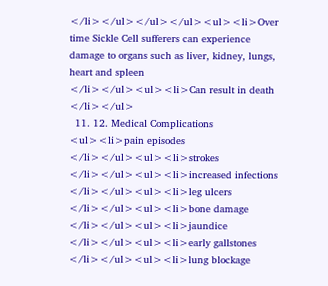</li></ul></ul></ul><ul><li>Over time Sickle Cell sufferers can experience damage to organs such as liver, kidney, lungs, heart and spleen </li></ul><ul><li>Can result in death </li></ul>
  11. 12. Medical Complications <ul><li>pain episodes </li></ul><ul><li>strokes </li></ul><ul><li>increased infections </li></ul><ul><li>leg ulcers </li></ul><ul><li>bone damage </li></ul><ul><li>jaundice </li></ul><ul><li>early gallstones </li></ul><ul><li>lung blockage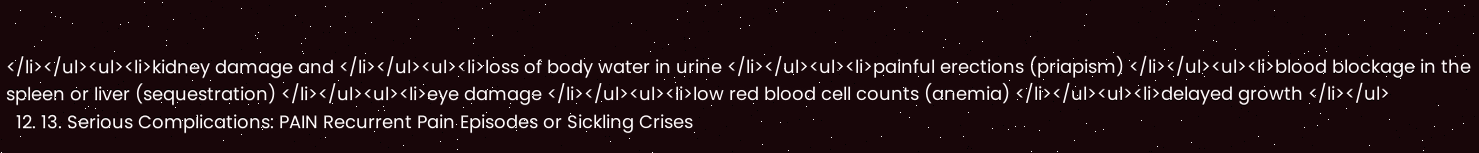</li></ul><ul><li>kidney damage and </li></ul><ul><li>loss of body water in urine </li></ul><ul><li>painful erections (priapism) </li></ul><ul><li>blood blockage in the spleen or liver (sequestration) </li></ul><ul><li>eye damage </li></ul><ul><li>low red blood cell counts (anemia) </li></ul><ul><li>delayed growth </li></ul>
  12. 13. Serious Complications: PAIN Recurrent Pain Episodes or Sickling Crises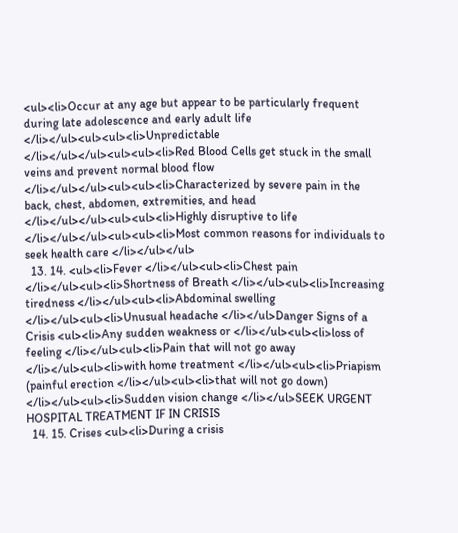<ul><li>Occur at any age but appear to be particularly frequent during late adolescence and early adult life </li></ul><ul><ul><li>Unpredictable </li></ul></ul><ul><ul><li>Red Blood Cells get stuck in the small veins and prevent normal blood flow </li></ul></ul><ul><ul><li>Characterized by severe pain in the back, chest, abdomen, extremities, and head </li></ul></ul><ul><ul><li>Highly disruptive to life </li></ul></ul><ul><ul><li>Most common reasons for individuals to seek health care </li></ul></ul>
  13. 14. <ul><li>Fever </li></ul><ul><li>Chest pain </li></ul><ul><li>Shortness of Breath </li></ul><ul><li>Increasing tiredness </li></ul><ul><li>Abdominal swelling </li></ul><ul><li>Unusual headache </li></ul>Danger Signs of a Crisis <ul><li>Any sudden weakness or </li></ul><ul><li>loss of feeling </li></ul><ul><li>Pain that will not go away </li></ul><ul><li>with home treatment </li></ul><ul><li>Priapism (painful erection </li></ul><ul><li>that will not go down) </li></ul><ul><li>Sudden vision change </li></ul>SEEK URGENT HOSPITAL TREATMENT IF IN CRISIS
  14. 15. Crises <ul><li>During a crisis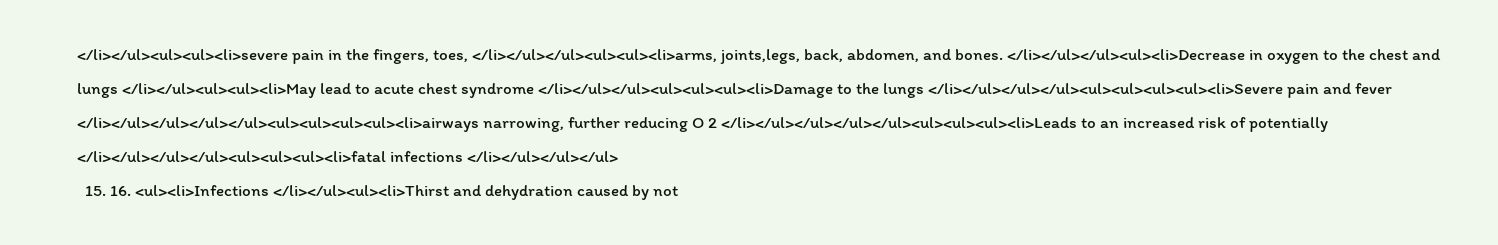</li></ul><ul><ul><li>severe pain in the fingers, toes, </li></ul></ul><ul><ul><li>arms, joints,legs, back, abdomen, and bones. </li></ul></ul><ul><li>Decrease in oxygen to the chest and lungs </li></ul><ul><ul><li>May lead to acute chest syndrome </li></ul></ul><ul><ul><ul><li>Damage to the lungs </li></ul></ul></ul><ul><ul><ul><ul><li>Severe pain and fever </li></ul></ul></ul></ul><ul><ul><ul><ul><li>airways narrowing, further reducing O 2 </li></ul></ul></ul></ul><ul><ul><ul><li>Leads to an increased risk of potentially </li></ul></ul></ul><ul><ul><ul><li>fatal infections </li></ul></ul></ul>
  15. 16. <ul><li>Infections </li></ul><ul><li>Thirst and dehydration caused by not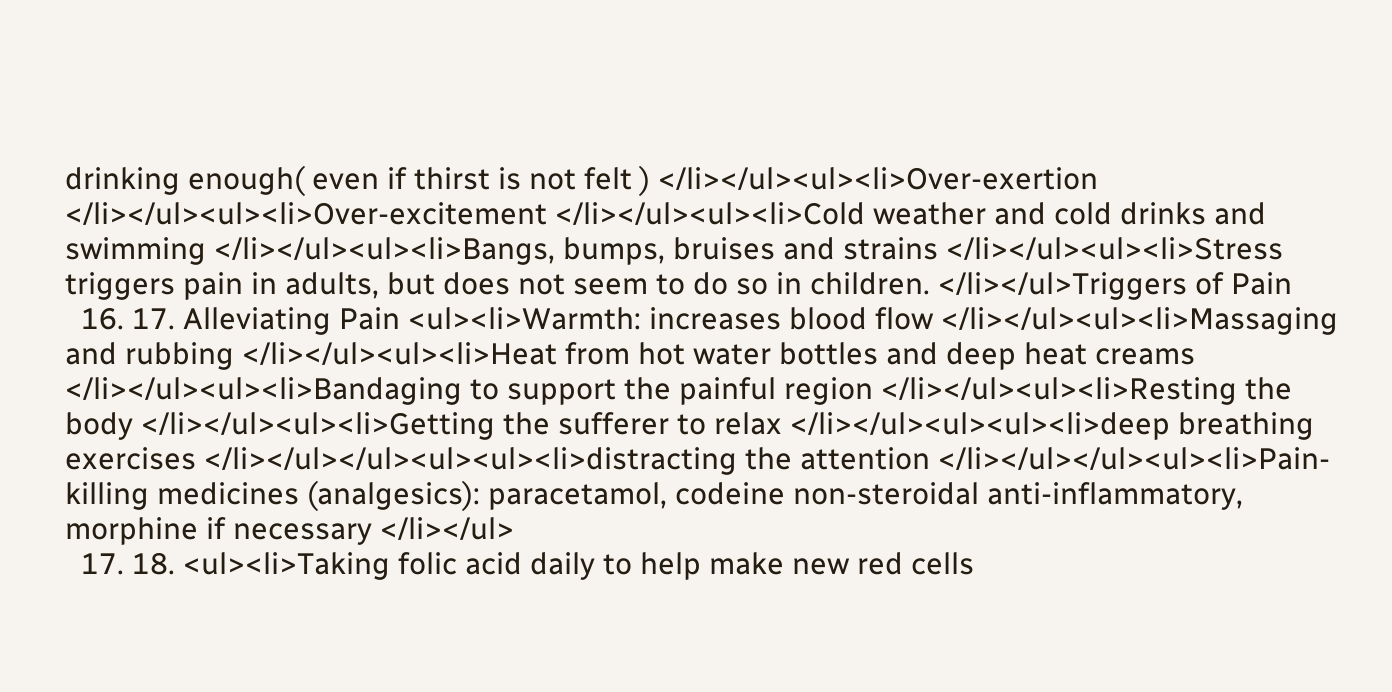drinking enough( even if thirst is not felt ) </li></ul><ul><li>Over-exertion </li></ul><ul><li>Over-excitement </li></ul><ul><li>Cold weather and cold drinks and swimming </li></ul><ul><li>Bangs, bumps, bruises and strains </li></ul><ul><li>Stress triggers pain in adults, but does not seem to do so in children. </li></ul>Triggers of Pain
  16. 17. Alleviating Pain <ul><li>Warmth: increases blood flow </li></ul><ul><li>Massaging and rubbing </li></ul><ul><li>Heat from hot water bottles and deep heat creams </li></ul><ul><li>Bandaging to support the painful region </li></ul><ul><li>Resting the body </li></ul><ul><li>Getting the sufferer to relax </li></ul><ul><ul><li>deep breathing exercises </li></ul></ul><ul><ul><li>distracting the attention </li></ul></ul><ul><li>Pain-killing medicines (analgesics): paracetamol, codeine non-steroidal anti-inflammatory, morphine if necessary </li></ul>
  17. 18. <ul><li>Taking folic acid daily to help make new red cells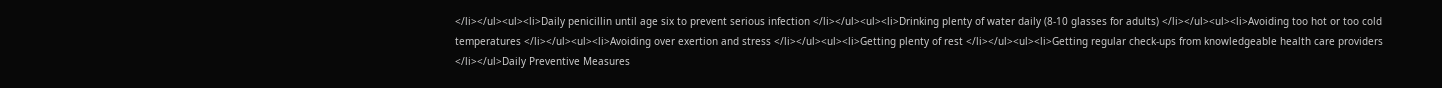</li></ul><ul><li>Daily penicillin until age six to prevent serious infection </li></ul><ul><li>Drinking plenty of water daily (8-10 glasses for adults) </li></ul><ul><li>Avoiding too hot or too cold temperatures </li></ul><ul><li>Avoiding over exertion and stress </li></ul><ul><li>Getting plenty of rest </li></ul><ul><li>Getting regular check-ups from knowledgeable health care providers </li></ul>Daily Preventive Measures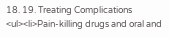18. 19. Treating Complications <ul><li>Pain-killing drugs and oral and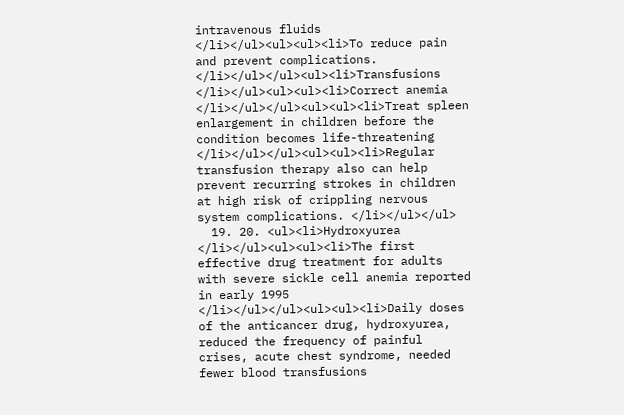intravenous fluids </li></ul><ul><ul><li>To reduce pain and prevent complications. </li></ul></ul><ul><li>Transfusions </li></ul><ul><ul><li>Correct anemia </li></ul></ul><ul><ul><li>Treat spleen enlargement in children before the condition becomes life-threatening </li></ul></ul><ul><ul><li>Regular transfusion therapy also can help prevent recurring strokes in children at high risk of crippling nervous system complications. </li></ul></ul>
  19. 20. <ul><li>Hydroxyurea </li></ul><ul><ul><li>The first effective drug treatment for adults with severe sickle cell anemia reported in early 1995 </li></ul></ul><ul><ul><li>Daily doses of the anticancer drug, hydroxyurea, reduced the frequency of painful crises, acute chest syndrome, needed fewer blood transfusions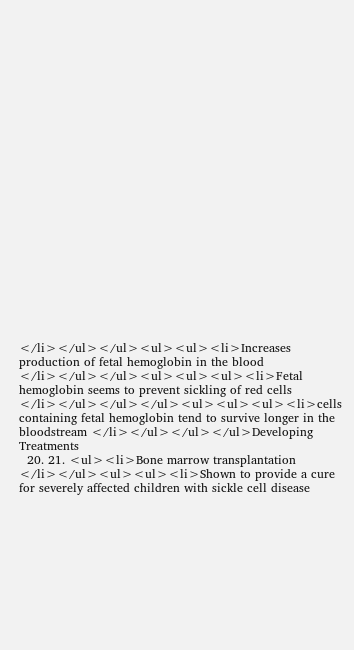</li></ul></ul><ul><ul><li>Increases production of fetal hemoglobin in the blood </li></ul></ul><ul><ul><ul><li>Fetal hemoglobin seems to prevent sickling of red cells </li></ul></ul></ul><ul><ul><ul><li>cells containing fetal hemoglobin tend to survive longer in the bloodstream </li></ul></ul></ul>Developing Treatments
  20. 21. <ul><li>Bone marrow transplantation </li></ul><ul><ul><li>Shown to provide a cure for severely affected children with sickle cell disease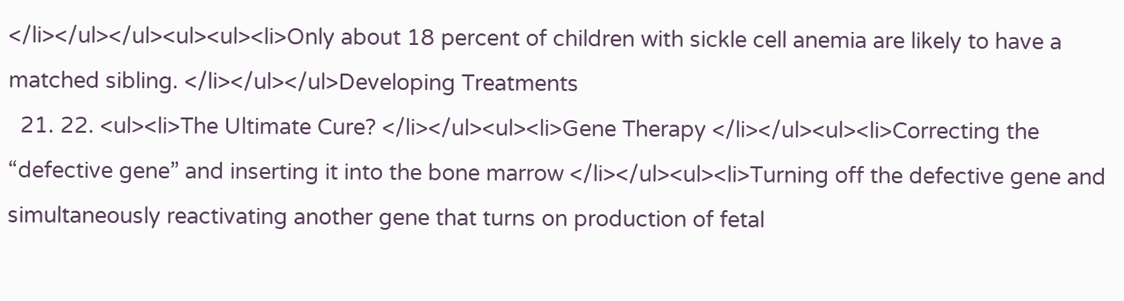</li></ul></ul><ul><ul><li>Only about 18 percent of children with sickle cell anemia are likely to have a matched sibling. </li></ul></ul>Developing Treatments
  21. 22. <ul><li>The Ultimate Cure? </li></ul><ul><li>Gene Therapy </li></ul><ul><li>Correcting the “defective gene” and inserting it into the bone marrow </li></ul><ul><li>Turning off the defective gene and simultaneously reactivating another gene that turns on production of fetal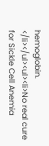hemoglobin. </li></ul><ul><li>No real cure for Sickle Cell Anemia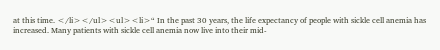at this time. </li></ul><ul><li>“ In the past 30 years, the life expectancy of people with sickle cell anemia has increased. Many patients with sickle cell anemia now live into their mid-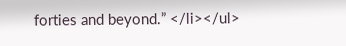forties and beyond.” </li></ul>